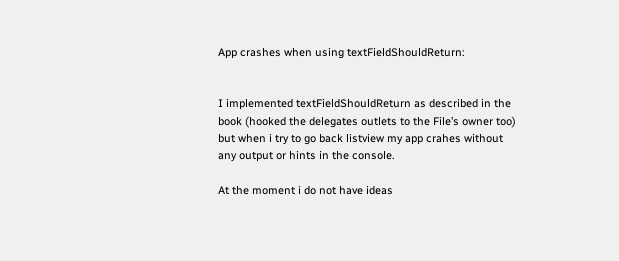App crashes when using textFieldShouldReturn:


I implemented textFieldShouldReturn as described in the book (hooked the delegates outlets to the File’s owner too) but when i try to go back listview my app crahes without any output or hints in the console.

At the moment i do not have ideas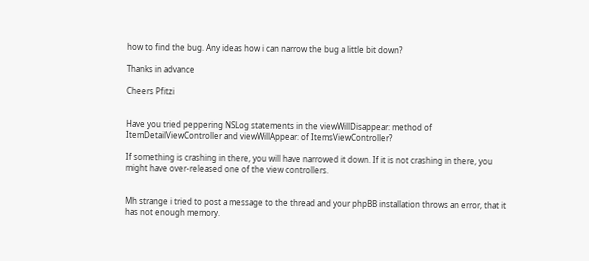how to find the bug. Any ideas how i can narrow the bug a little bit down?

Thanks in advance

Cheers Pfitzi


Have you tried peppering NSLog statements in the viewWillDisappear: method of ItemDetailViewController and viewWillAppear: of ItemsViewController?

If something is crashing in there, you will have narrowed it down. If it is not crashing in there, you might have over-released one of the view controllers.


Mh strange i tried to post a message to the thread and your phpBB installation throws an error, that it has not enough memory.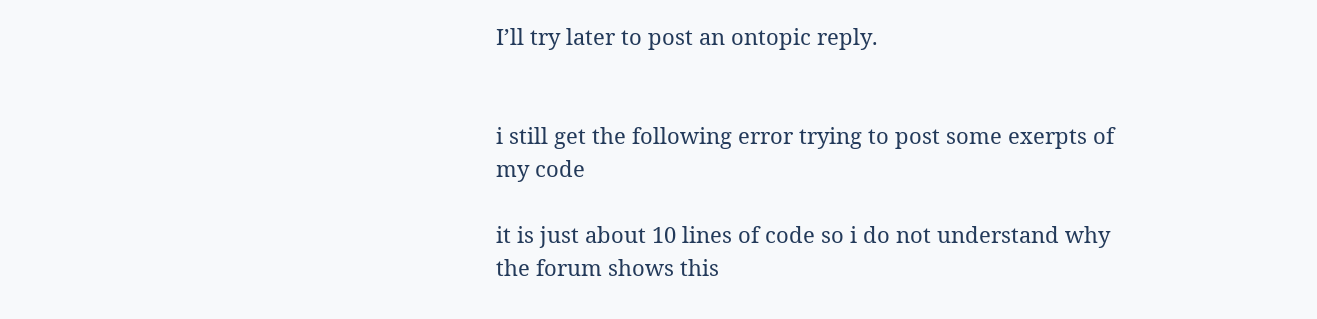I’ll try later to post an ontopic reply.


i still get the following error trying to post some exerpts of my code

it is just about 10 lines of code so i do not understand why the forum shows this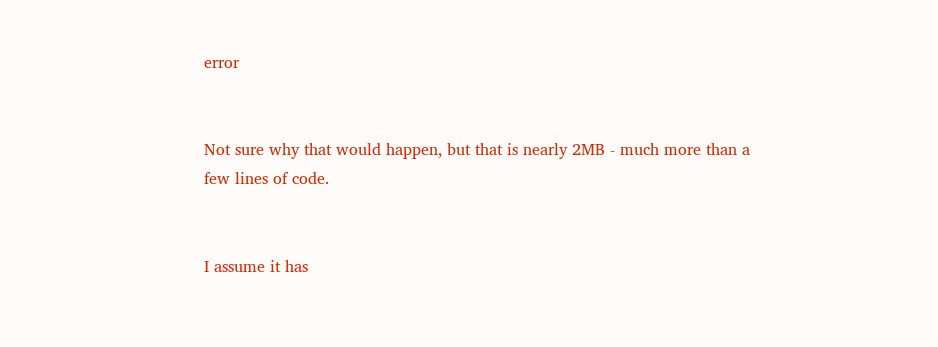error


Not sure why that would happen, but that is nearly 2MB - much more than a few lines of code.


I assume it has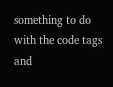something to do with the code tags and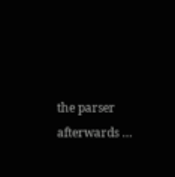the parser afterwards …